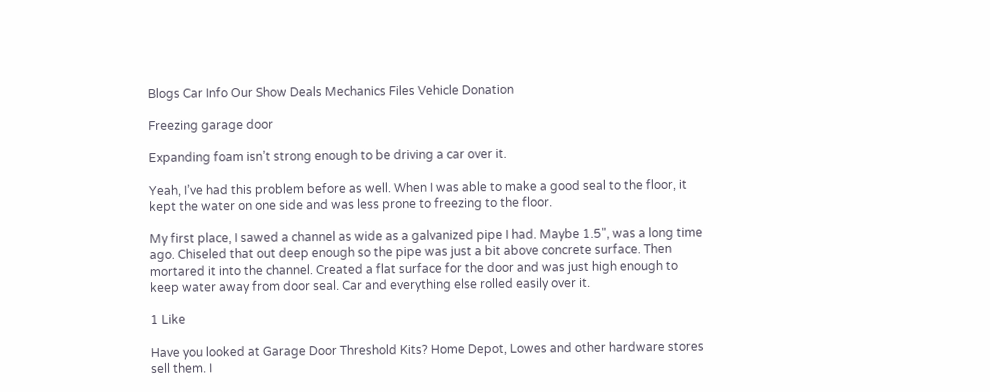Blogs Car Info Our Show Deals Mechanics Files Vehicle Donation

Freezing garage door

Expanding foam isn’t strong enough to be driving a car over it.

Yeah, I’ve had this problem before as well. When I was able to make a good seal to the floor, it kept the water on one side and was less prone to freezing to the floor.

My first place, I sawed a channel as wide as a galvanized pipe I had. Maybe 1.5", was a long time ago. Chiseled that out deep enough so the pipe was just a bit above concrete surface. Then mortared it into the channel. Created a flat surface for the door and was just high enough to keep water away from door seal. Car and everything else rolled easily over it.

1 Like

Have you looked at Garage Door Threshold Kits? Home Depot, Lowes and other hardware stores sell them. I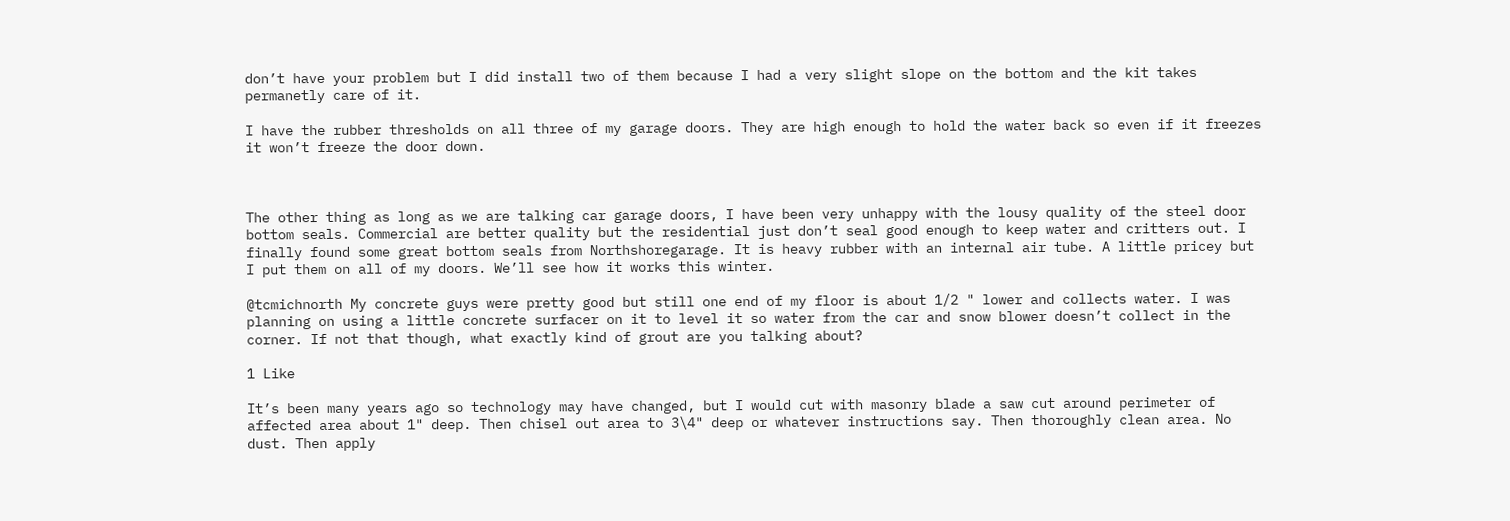don’t have your problem but I did install two of them because I had a very slight slope on the bottom and the kit takes permanetly care of it.

I have the rubber thresholds on all three of my garage doors. They are high enough to hold the water back so even if it freezes it won’t freeze the door down.



The other thing as long as we are talking car garage doors, I have been very unhappy with the lousy quality of the steel door bottom seals. Commercial are better quality but the residential just don’t seal good enough to keep water and critters out. I finally found some great bottom seals from Northshoregarage. It is heavy rubber with an internal air tube. A little pricey but I put them on all of my doors. We’ll see how it works this winter.

@tcmichnorth My concrete guys were pretty good but still one end of my floor is about 1/2 " lower and collects water. I was planning on using a little concrete surfacer on it to level it so water from the car and snow blower doesn’t collect in the corner. If not that though, what exactly kind of grout are you talking about?

1 Like

It’s been many years ago so technology may have changed, but I would cut with masonry blade a saw cut around perimeter of affected area about 1" deep. Then chisel out area to 3\4" deep or whatever instructions say. Then thoroughly clean area. No dust. Then apply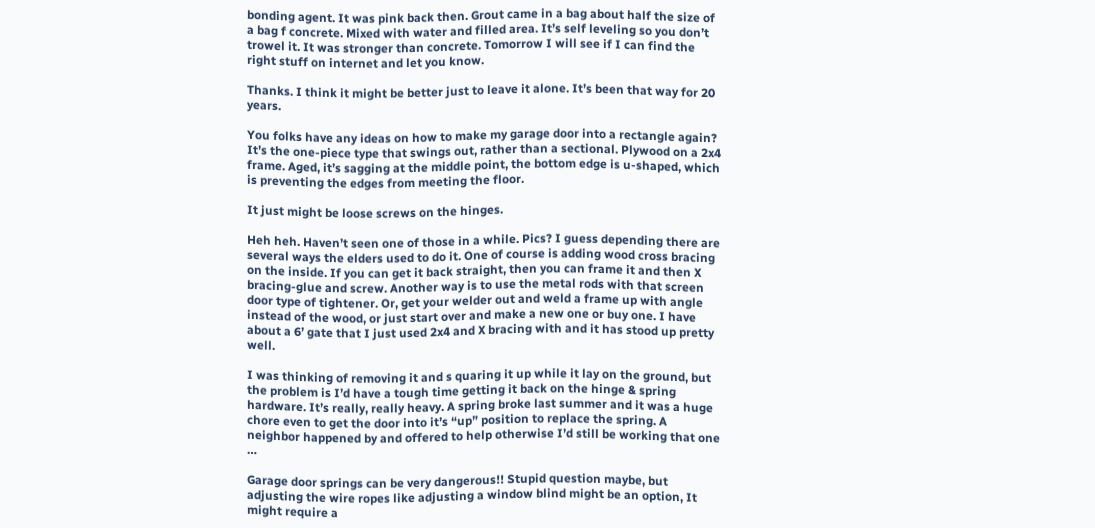bonding agent. It was pink back then. Grout came in a bag about half the size of a bag f concrete. Mixed with water and filled area. It’s self leveling so you don’t trowel it. It was stronger than concrete. Tomorrow I will see if I can find the right stuff on internet and let you know.

Thanks. I think it might be better just to leave it alone. It’s been that way for 20 years.

You folks have any ideas on how to make my garage door into a rectangle again? It’s the one-piece type that swings out, rather than a sectional. Plywood on a 2x4 frame. Aged, it’s sagging at the middle point, the bottom edge is u-shaped, which is preventing the edges from meeting the floor.

It just might be loose screws on the hinges.

Heh heh. Haven’t seen one of those in a while. Pics? I guess depending there are several ways the elders used to do it. One of course is adding wood cross bracing on the inside. If you can get it back straight, then you can frame it and then X bracing-glue and screw. Another way is to use the metal rods with that screen door type of tightener. Or, get your welder out and weld a frame up with angle instead of the wood, or just start over and make a new one or buy one. I have about a 6’ gate that I just used 2x4 and X bracing with and it has stood up pretty well.

I was thinking of removing it and s quaring it up while it lay on the ground, but the problem is I’d have a tough time getting it back on the hinge & spring hardware. It’s really, really heavy. A spring broke last summer and it was a huge chore even to get the door into it’s “up” position to replace the spring. A neighbor happened by and offered to help otherwise I’d still be working that one …

Garage door springs can be very dangerous!! Stupid question maybe, but adjusting the wire ropes like adjusting a window blind might be an option, It might require a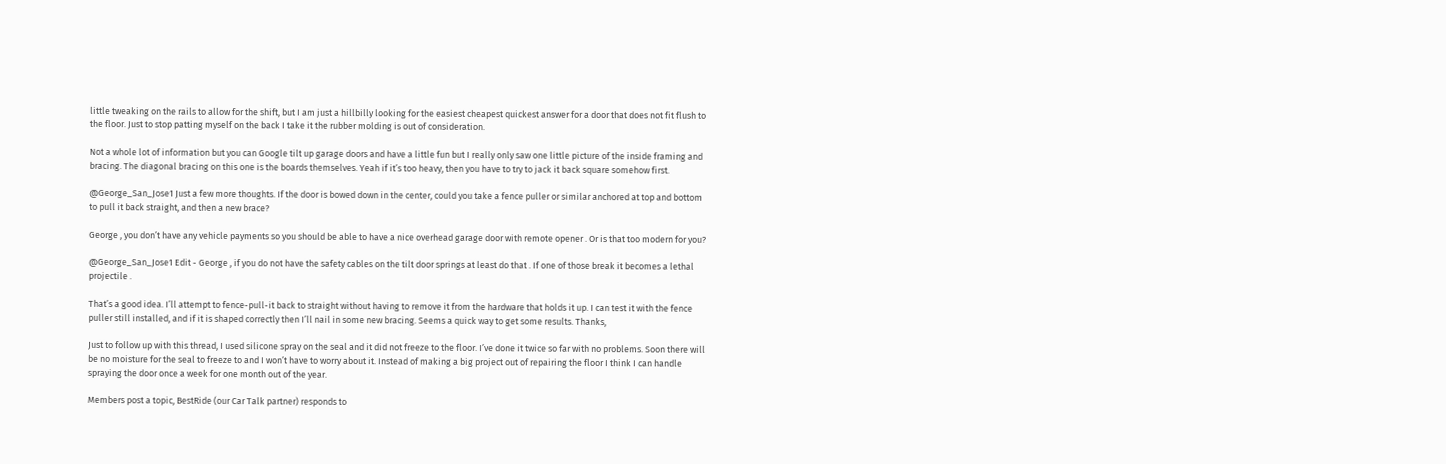little tweaking on the rails to allow for the shift, but I am just a hillbilly looking for the easiest cheapest quickest answer for a door that does not fit flush to the floor. Just to stop patting myself on the back I take it the rubber molding is out of consideration.

Not a whole lot of information but you can Google tilt up garage doors and have a little fun but I really only saw one little picture of the inside framing and bracing. The diagonal bracing on this one is the boards themselves. Yeah if it’s too heavy, then you have to try to jack it back square somehow first.

@George_San_Jose1 Just a few more thoughts. If the door is bowed down in the center, could you take a fence puller or similar anchored at top and bottom to pull it back straight, and then a new brace?

George , you don’t have any vehicle payments so you should be able to have a nice overhead garage door with remote opener . Or is that too modern for you?

@George_San_Jose1 Edit - George , if you do not have the safety cables on the tilt door springs at least do that . If one of those break it becomes a lethal projectile .

That’s a good idea. I’ll attempt to fence-pull-it back to straight without having to remove it from the hardware that holds it up. I can test it with the fence puller still installed, and if it is shaped correctly then I’ll nail in some new bracing. Seems a quick way to get some results. Thanks,

Just to follow up with this thread, I used silicone spray on the seal and it did not freeze to the floor. I’ve done it twice so far with no problems. Soon there will be no moisture for the seal to freeze to and I won’t have to worry about it. Instead of making a big project out of repairing the floor I think I can handle spraying the door once a week for one month out of the year.

Members post a topic, BestRide (our Car Talk partner) responds to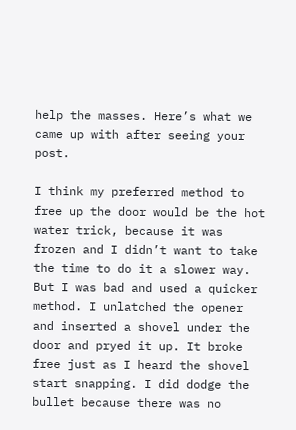help the masses. Here’s what we came up with after seeing your post.

I think my preferred method to free up the door would be the hot water trick, because it was frozen and I didn’t want to take the time to do it a slower way. But I was bad and used a quicker method. I unlatched the opener and inserted a shovel under the door and pryed it up. It broke free just as I heard the shovel start snapping. I did dodge the bullet because there was no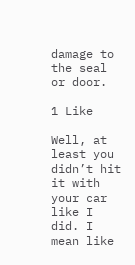damage to the seal or door.

1 Like

Well, at least you didn’t hit it with your car like I did. I mean like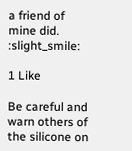a friend of mine did. :slight_smile:

1 Like

Be careful and warn others of the silicone on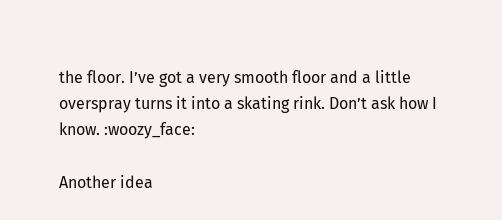the floor. I’ve got a very smooth floor and a little overspray turns it into a skating rink. Don’t ask how I know. :woozy_face:

Another idea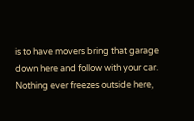is to have movers bring that garage down here and follow with your car. Nothing ever freezes outside here,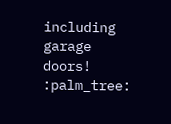including garage doors!
:palm_tree: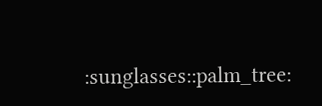:sunglasses::palm_tree: